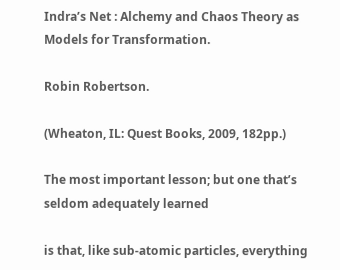Indra’s Net : Alchemy and Chaos Theory as Models for Transformation.

Robin Robertson.

(Wheaton, IL: Quest Books, 2009, 182pp.)

The most important lesson; but one that’s seldom adequately learned

is that, like sub-atomic particles, everything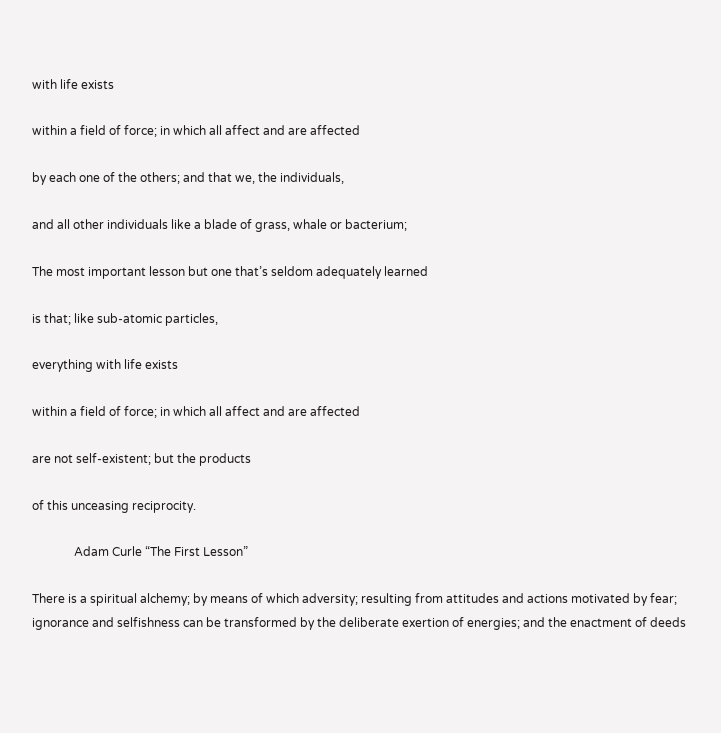with life exists

within a field of force; in which all affect and are affected

by each one of the others; and that we, the individuals,

and all other individuals like a blade of grass, whale or bacterium;

The most important lesson but one that’s seldom adequately learned

is that; like sub-atomic particles,

everything with life exists

within a field of force; in which all affect and are affected

are not self-existent; but the products

of this unceasing reciprocity.

              Adam Curle “The First Lesson”

There is a spiritual alchemy; by means of which adversity; resulting from attitudes and actions motivated by fear; ignorance and selfishness can be transformed by the deliberate exertion of energies; and the enactment of deeds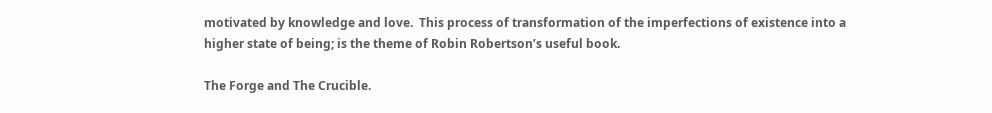motivated by knowledge and love.  This process of transformation of the imperfections of existence into a higher state of being; is the theme of Robin Robertson’s useful book.

The Forge and The Crucible.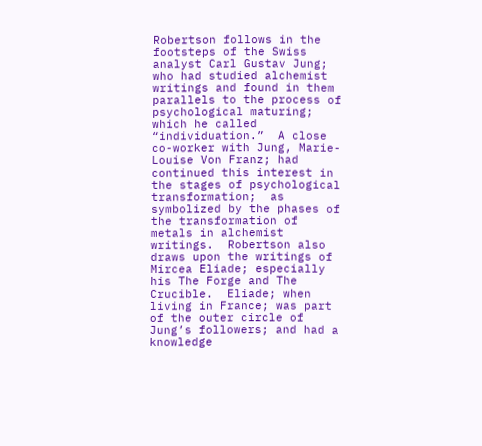Robertson follows in the footsteps of the Swiss analyst Carl Gustav Jung; who had studied alchemist writings and found in them parallels to the process of psychological maturing; which he called “individuation.”  A close co-worker with Jung, Marie-Louise Von Franz; had continued this interest in the stages of psychological transformation;  as symbolized by the phases of the transformation of metals in alchemist writings.  Robertson also draws upon the writings of Mircea Eliade; especially his The Forge and The Crucible.  Eliade; when living in France; was part of the outer circle of Jung’s followers; and had a knowledge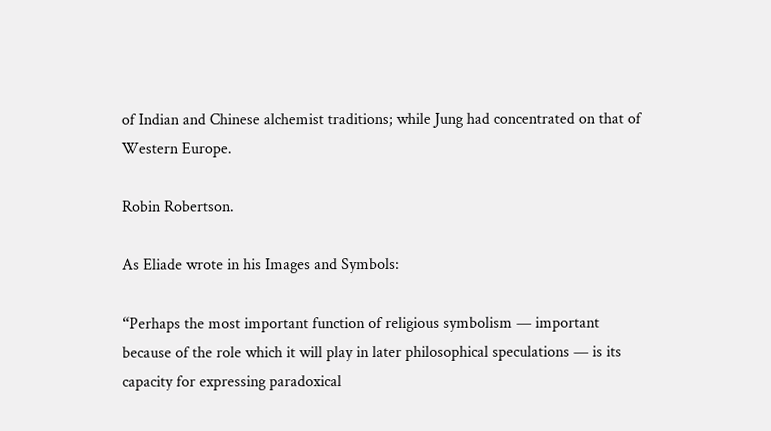of Indian and Chinese alchemist traditions; while Jung had concentrated on that of Western Europe.

Robin Robertson.

As Eliade wrote in his Images and Symbols:

“Perhaps the most important function of religious symbolism — important because of the role which it will play in later philosophical speculations — is its capacity for expressing paradoxical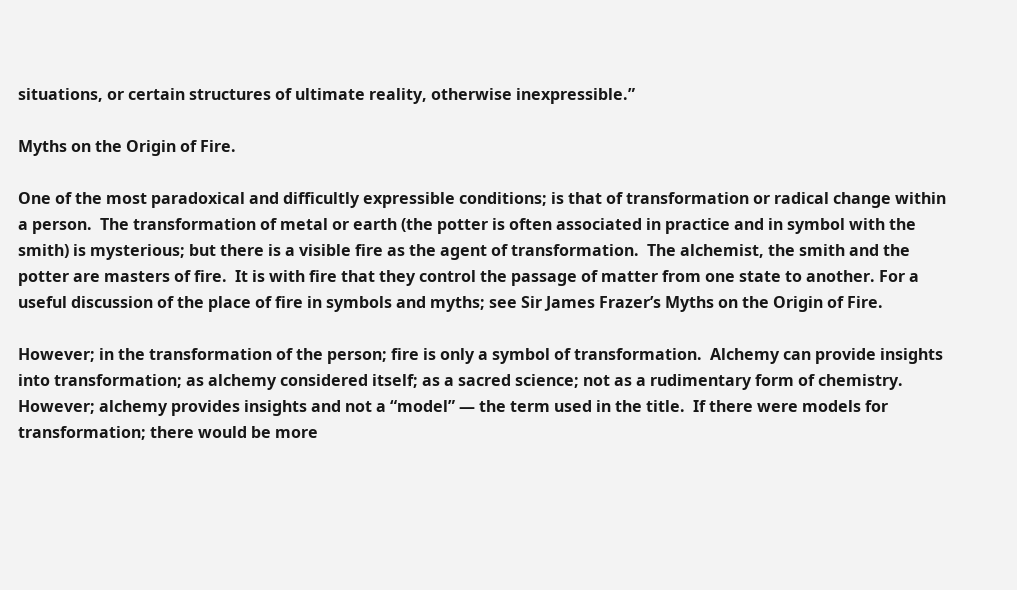situations, or certain structures of ultimate reality, otherwise inexpressible.”

Myths on the Origin of Fire.

One of the most paradoxical and difficultly expressible conditions; is that of transformation or radical change within a person.  The transformation of metal or earth (the potter is often associated in practice and in symbol with the smith) is mysterious; but there is a visible fire as the agent of transformation.  The alchemist, the smith and the potter are masters of fire.  It is with fire that they control the passage of matter from one state to another. For a useful discussion of the place of fire in symbols and myths; see Sir James Frazer’s Myths on the Origin of Fire.

However; in the transformation of the person; fire is only a symbol of transformation.  Alchemy can provide insights into transformation; as alchemy considered itself; as a sacred science; not as a rudimentary form of chemistry.  However; alchemy provides insights and not a “model” — the term used in the title.  If there were models for transformation; there would be more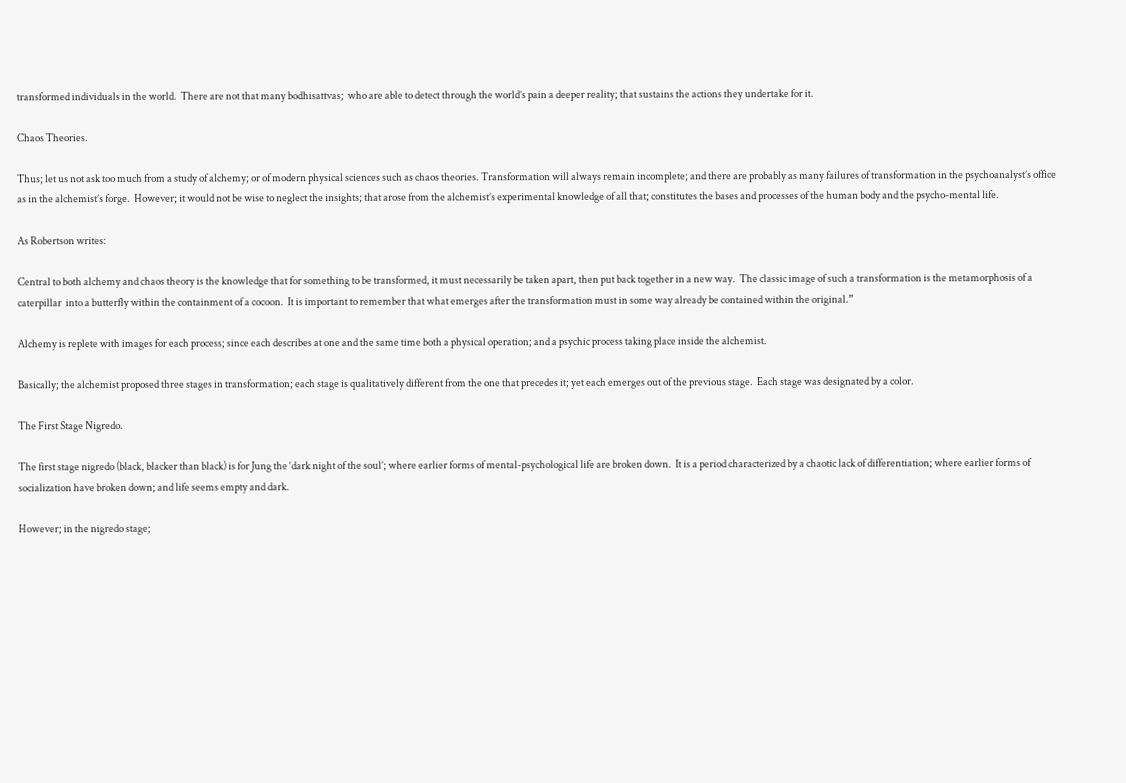transformed individuals in the world.  There are not that many bodhisattvas;  who are able to detect through the world’s pain a deeper reality; that sustains the actions they undertake for it.

Chaos Theories.

Thus; let us not ask too much from a study of alchemy; or of modern physical sciences such as chaos theories. Transformation will always remain incomplete; and there are probably as many failures of transformation in the psychoanalyst’s office as in the alchemist’s forge.  However; it would not be wise to neglect the insights; that arose from the alchemist’s experimental knowledge of all that; constitutes the bases and processes of the human body and the psycho-mental life.

As Robertson writes:

Central to both alchemy and chaos theory is the knowledge that for something to be transformed, it must necessarily be taken apart, then put back together in a new way.  The classic image of such a transformation is the metamorphosis of a caterpillar  into a butterfly within the containment of a cocoon.  It is important to remember that what emerges after the transformation must in some way already be contained within the original.”

Alchemy is replete with images for each process; since each describes at one and the same time both a physical operation; and a psychic process taking place inside the alchemist.

Basically; the alchemist proposed three stages in transformation; each stage is qualitatively different from the one that precedes it; yet each emerges out of the previous stage.  Each stage was designated by a color.

The First Stage Nigredo.

The first stage nigredo (black, blacker than black) is for Jung the ‘dark night of the soul’; where earlier forms of mental-psychological life are broken down.  It is a period characterized by a chaotic lack of differentiation; where earlier forms of socialization have broken down; and life seems empty and dark.

However; in the nigredo stage;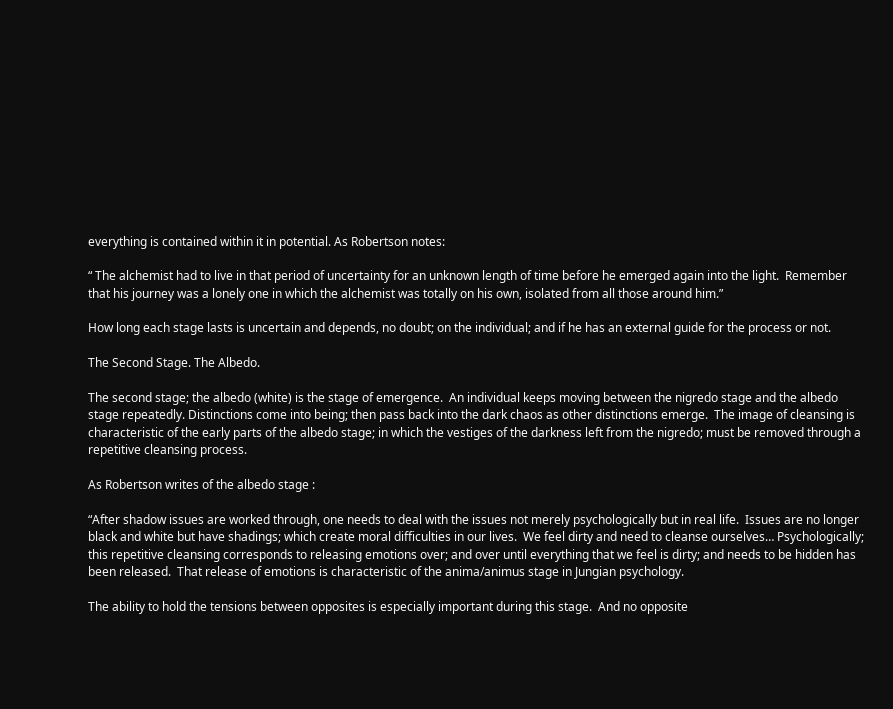everything is contained within it in potential. As Robertson notes:

“ The alchemist had to live in that period of uncertainty for an unknown length of time before he emerged again into the light.  Remember that his journey was a lonely one in which the alchemist was totally on his own, isolated from all those around him.”

How long each stage lasts is uncertain and depends, no doubt; on the individual; and if he has an external guide for the process or not.

The Second Stage. The Albedo.

The second stage; the albedo (white) is the stage of emergence.  An individual keeps moving between the nigredo stage and the albedo stage repeatedly. Distinctions come into being; then pass back into the dark chaos as other distinctions emerge.  The image of cleansing is characteristic of the early parts of the albedo stage; in which the vestiges of the darkness left from the nigredo; must be removed through a repetitive cleansing process.

As Robertson writes of the albedo stage :

“After shadow issues are worked through, one needs to deal with the issues not merely psychologically but in real life.  Issues are no longer black and white but have shadings; which create moral difficulties in our lives.  We feel dirty and need to cleanse ourselves… Psychologically; this repetitive cleansing corresponds to releasing emotions over; and over until everything that we feel is dirty; and needs to be hidden has been released.  That release of emotions is characteristic of the anima/animus stage in Jungian psychology.

The ability to hold the tensions between opposites is especially important during this stage.  And no opposite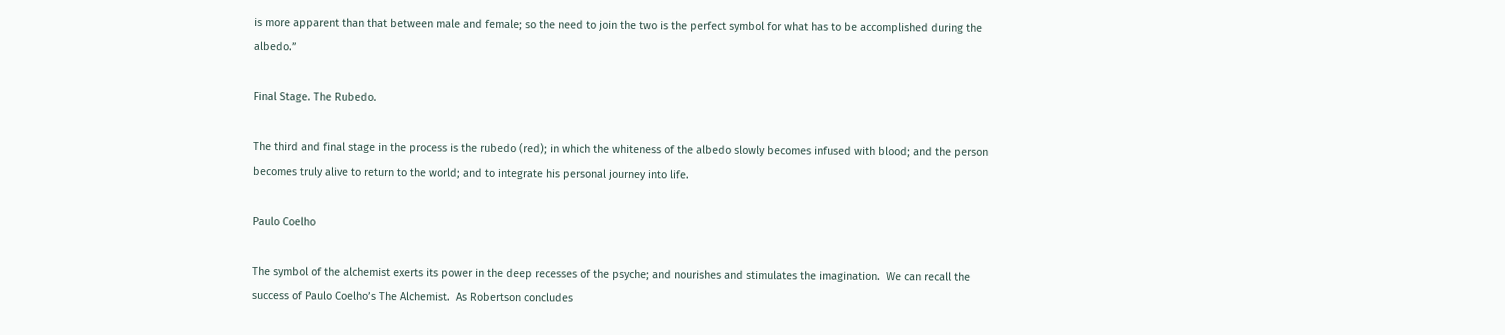is more apparent than that between male and female; so the need to join the two is the perfect symbol for what has to be accomplished during the albedo.”

Final Stage. The Rubedo.

The third and final stage in the process is the rubedo (red); in which the whiteness of the albedo slowly becomes infused with blood; and the person becomes truly alive to return to the world; and to integrate his personal journey into life.

Paulo Coelho

The symbol of the alchemist exerts its power in the deep recesses of the psyche; and nourishes and stimulates the imagination.  We can recall the success of Paulo Coelho’s The Alchemist.  As Robertson concludes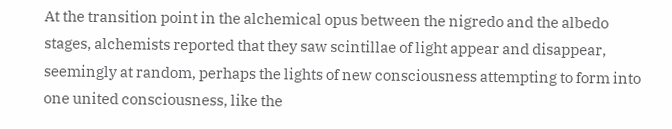At the transition point in the alchemical opus between the nigredo and the albedo stages, alchemists reported that they saw scintillae of light appear and disappear, seemingly at random, perhaps the lights of new consciousness attempting to form into one united consciousness, like the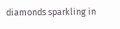diamonds sparkling in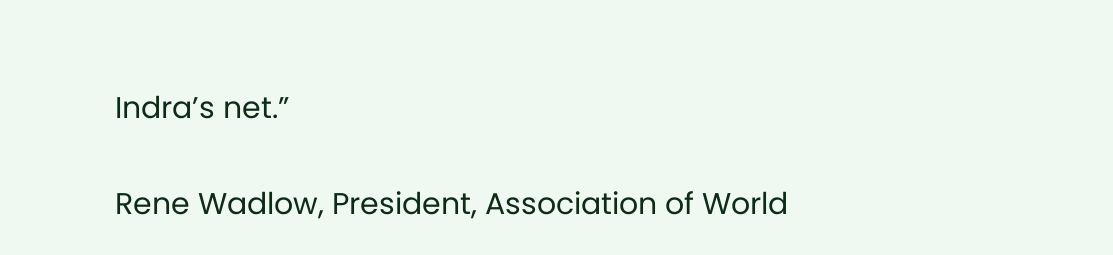Indra’s net.”

Rene Wadlow, President, Association of World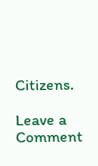Citizens.

Leave a Comment